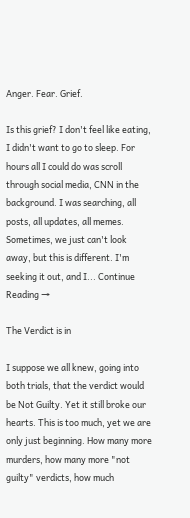Anger. Fear. Grief.

Is this grief? I don't feel like eating, I didn't want to go to sleep. For hours all I could do was scroll through social media, CNN in the background. I was searching, all posts, all updates, all memes. Sometimes, we just can't look away, but this is different. I'm seeking it out, and I... Continue Reading →

The Verdict is in

I suppose we all knew, going into both trials, that the verdict would be Not Guilty. Yet it still broke our hearts. This is too much, yet we are only just beginning. How many more murders, how many more "not guilty" verdicts, how much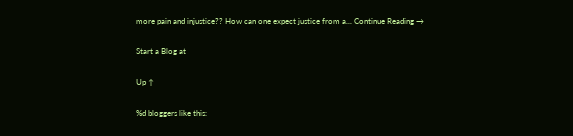more pain and injustice?? How can one expect justice from a... Continue Reading →

Start a Blog at

Up ↑

%d bloggers like this: